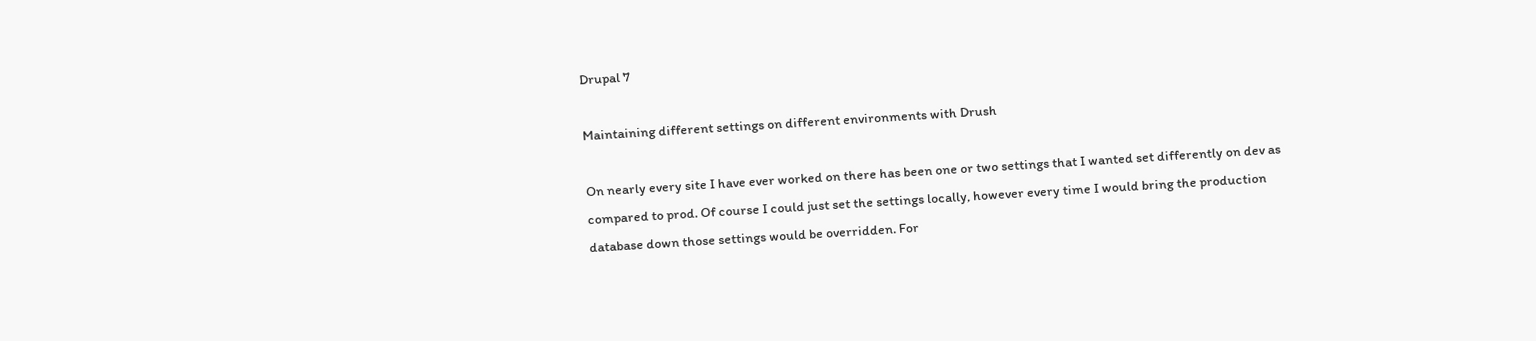Drupal 7

Maintaining different settings on different environments with Drush

On nearly every site I have ever worked on there has been one or two settings that I wanted set differently on dev as compared to prod. Of course I could just set the settings locally, however every time I would bring the production database down those settings would be overridden. For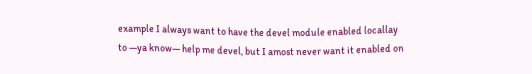example I always want to have the devel module enabled locallay to —ya know— help me devel, but I amost never want it enabled on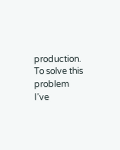production. To solve this problem I've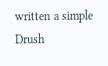written a simple Drush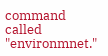command called "environmnet."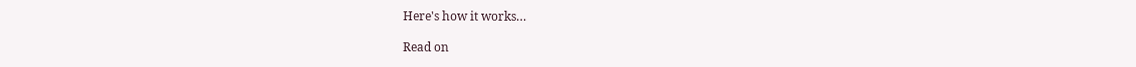Here's how it works…

Read on